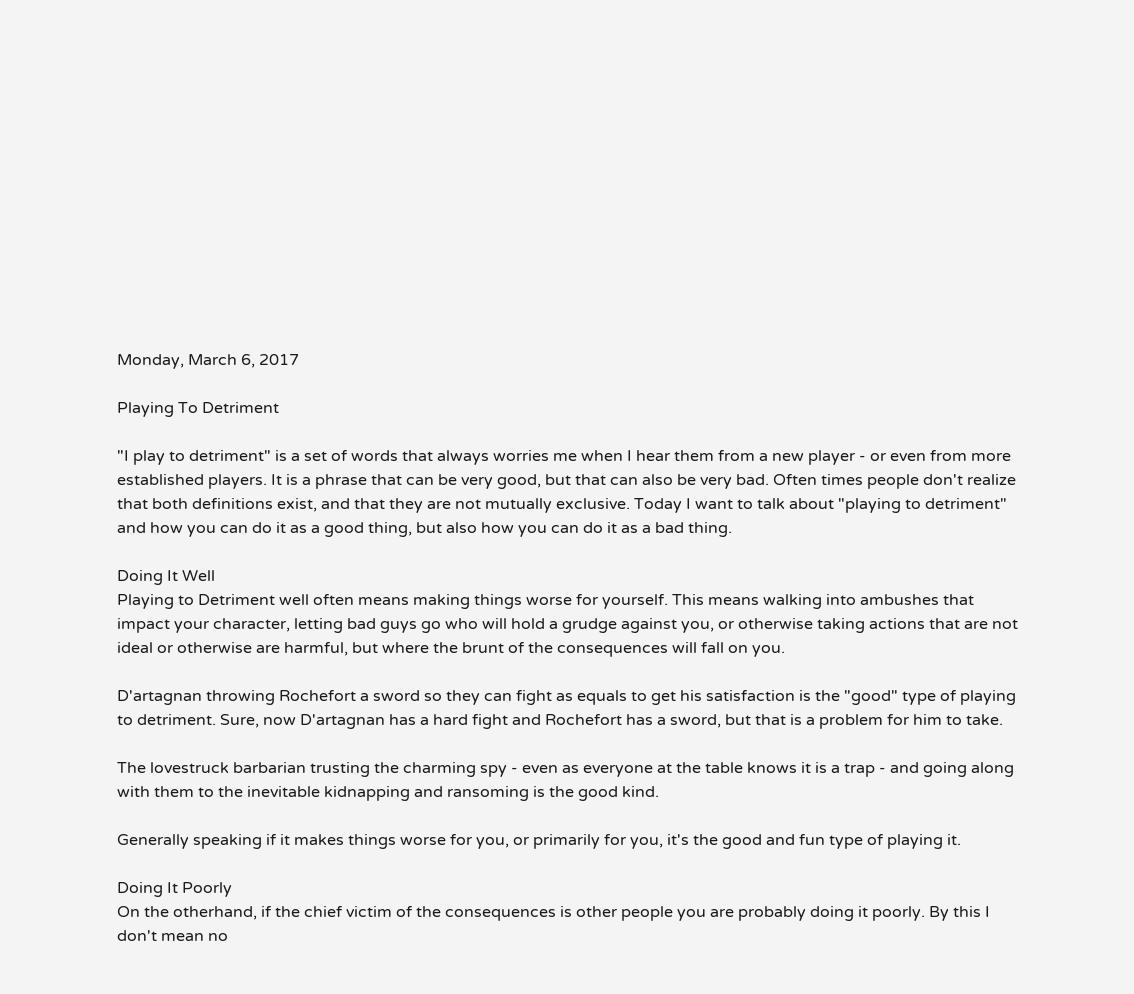Monday, March 6, 2017

Playing To Detriment

"I play to detriment" is a set of words that always worries me when I hear them from a new player - or even from more established players. It is a phrase that can be very good, but that can also be very bad. Often times people don't realize that both definitions exist, and that they are not mutually exclusive. Today I want to talk about "playing to detriment" and how you can do it as a good thing, but also how you can do it as a bad thing.

Doing It Well
Playing to Detriment well often means making things worse for yourself. This means walking into ambushes that impact your character, letting bad guys go who will hold a grudge against you, or otherwise taking actions that are not ideal or otherwise are harmful, but where the brunt of the consequences will fall on you.

D'artagnan throwing Rochefort a sword so they can fight as equals to get his satisfaction is the "good" type of playing to detriment. Sure, now D'artagnan has a hard fight and Rochefort has a sword, but that is a problem for him to take.

The lovestruck barbarian trusting the charming spy - even as everyone at the table knows it is a trap - and going along with them to the inevitable kidnapping and ransoming is the good kind.

Generally speaking if it makes things worse for you, or primarily for you, it's the good and fun type of playing it.

Doing It Poorly
On the otherhand, if the chief victim of the consequences is other people you are probably doing it poorly. By this I don't mean no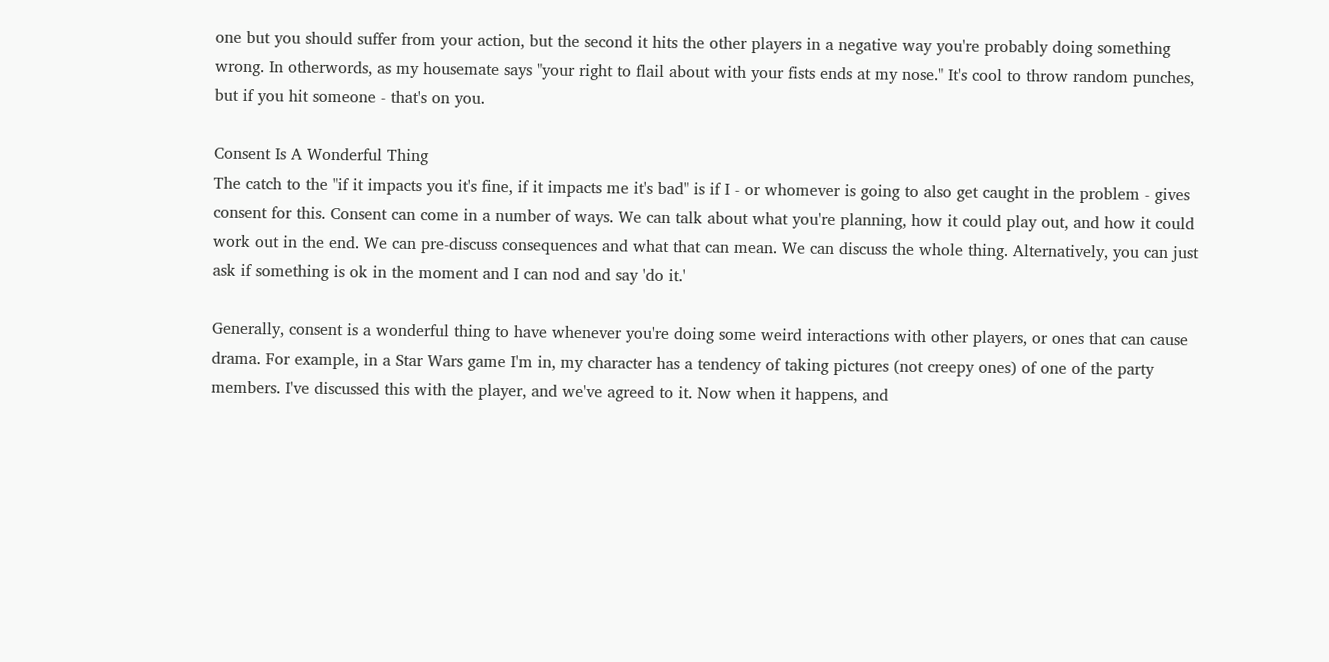one but you should suffer from your action, but the second it hits the other players in a negative way you're probably doing something wrong. In otherwords, as my housemate says "your right to flail about with your fists ends at my nose." It's cool to throw random punches, but if you hit someone - that's on you.

Consent Is A Wonderful Thing
The catch to the "if it impacts you it's fine, if it impacts me it's bad" is if I - or whomever is going to also get caught in the problem - gives consent for this. Consent can come in a number of ways. We can talk about what you're planning, how it could play out, and how it could work out in the end. We can pre-discuss consequences and what that can mean. We can discuss the whole thing. Alternatively, you can just ask if something is ok in the moment and I can nod and say 'do it.'

Generally, consent is a wonderful thing to have whenever you're doing some weird interactions with other players, or ones that can cause drama. For example, in a Star Wars game I'm in, my character has a tendency of taking pictures (not creepy ones) of one of the party members. I've discussed this with the player, and we've agreed to it. Now when it happens, and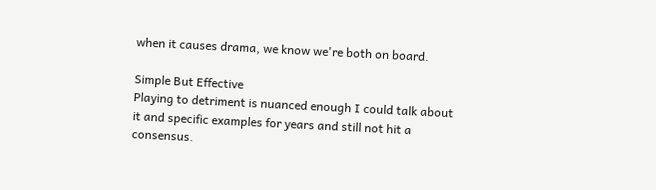when it causes drama, we know we're both on board.

Simple But Effective
Playing to detriment is nuanced enough I could talk about it and specific examples for years and still not hit a consensus.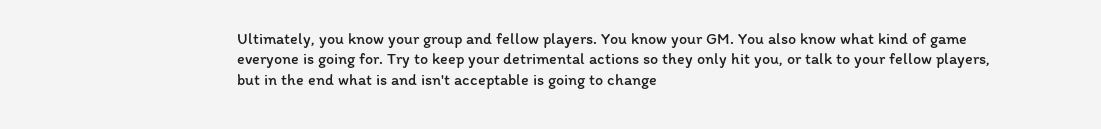Ultimately, you know your group and fellow players. You know your GM. You also know what kind of game everyone is going for. Try to keep your detrimental actions so they only hit you, or talk to your fellow players, but in the end what is and isn't acceptable is going to change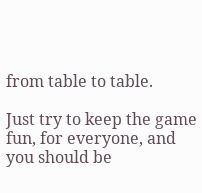from table to table.

Just try to keep the game fun, for everyone, and you should be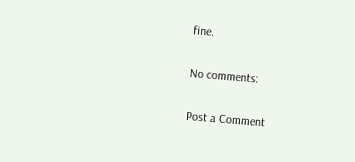fine.

No comments:

Post a Comment